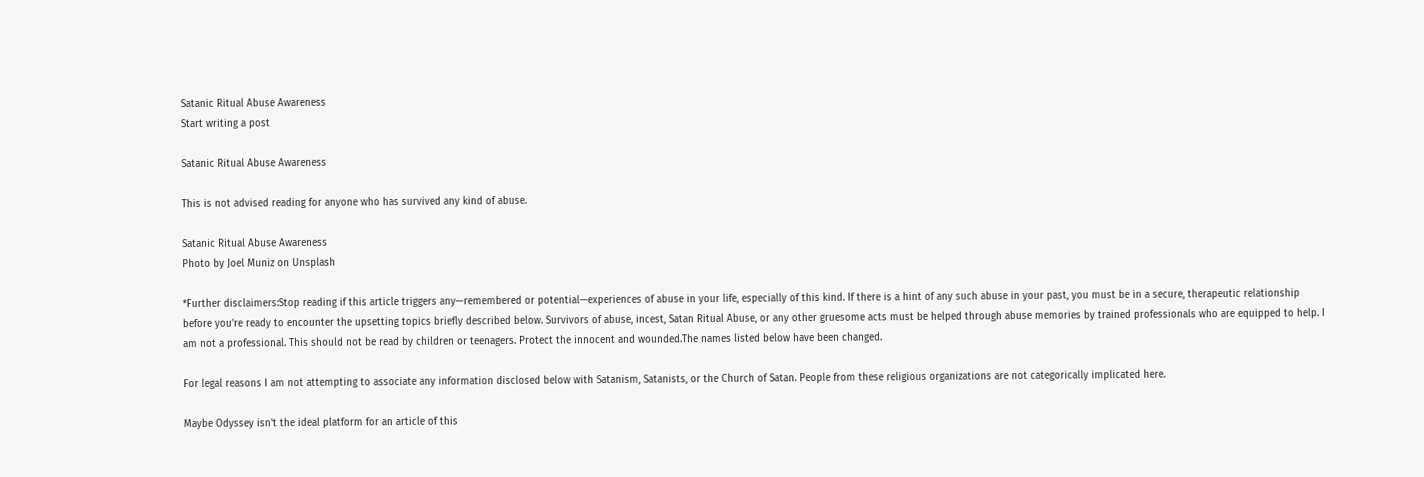Satanic Ritual Abuse Awareness
Start writing a post

Satanic Ritual Abuse Awareness

This is not advised reading for anyone who has survived any kind of abuse.

Satanic Ritual Abuse Awareness
Photo by Joel Muniz on Unsplash

*Further disclaimers:Stop reading if this article triggers any—remembered or potential—experiences of abuse in your life, especially of this kind. If there is a hint of any such abuse in your past, you must be in a secure, therapeutic relationship before you're ready to encounter the upsetting topics briefly described below. Survivors of abuse, incest, Satan Ritual Abuse, or any other gruesome acts must be helped through abuse memories by trained professionals who are equipped to help. I am not a professional. This should not be read by children or teenagers. Protect the innocent and wounded.The names listed below have been changed.

For legal reasons I am not attempting to associate any information disclosed below with Satanism, Satanists, or the Church of Satan. People from these religious organizations are not categorically implicated here.

Maybe Odyssey isn't the ideal platform for an article of this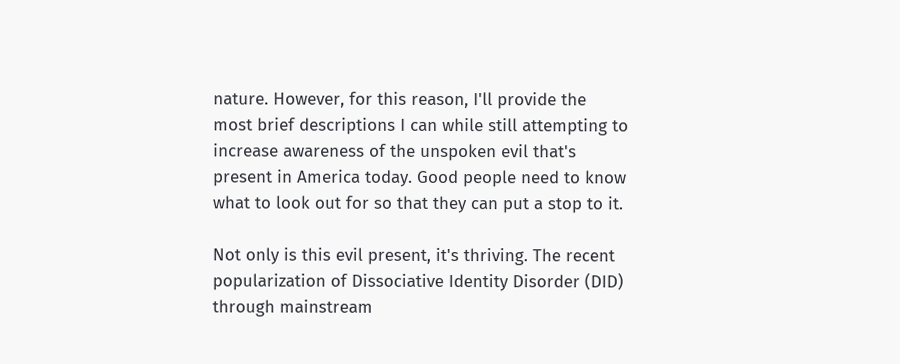nature. However, for this reason, I'll provide the most brief descriptions I can while still attempting to increase awareness of the unspoken evil that's present in America today. Good people need to know what to look out for so that they can put a stop to it.

Not only is this evil present, it's thriving. The recent popularization of Dissociative Identity Disorder (DID) through mainstream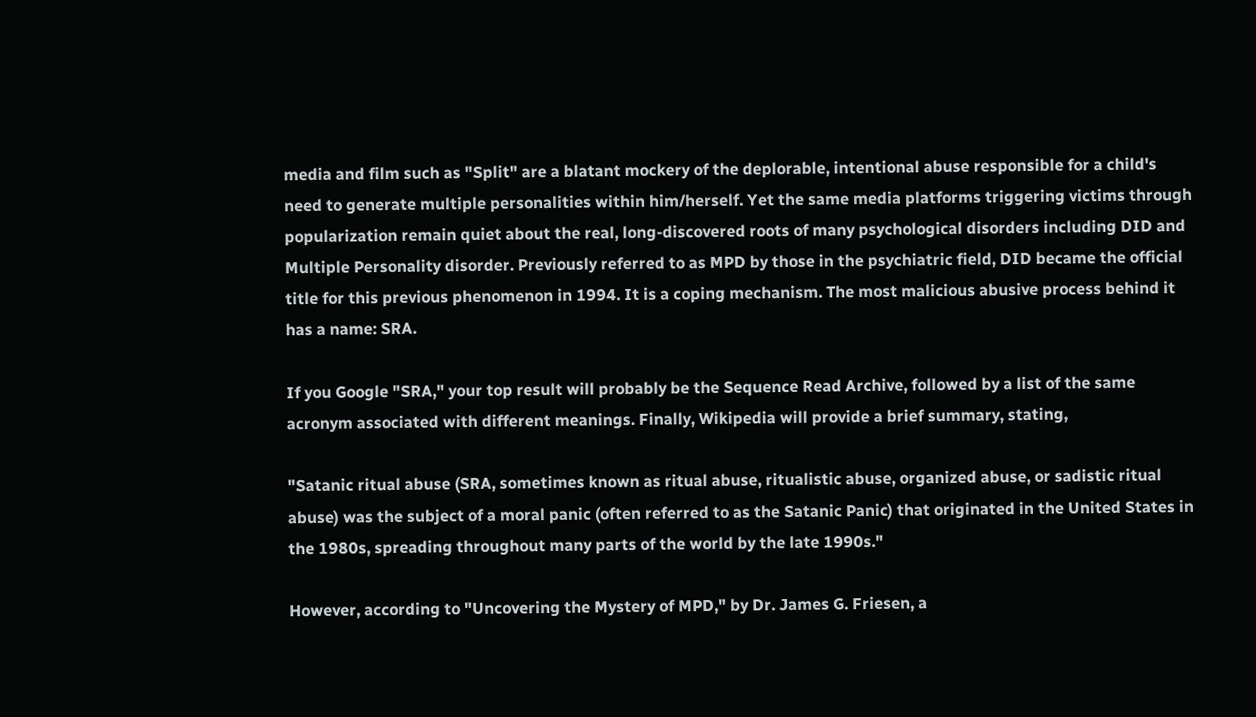media and film such as "Split" are a blatant mockery of the deplorable, intentional abuse responsible for a child's need to generate multiple personalities within him/herself. Yet the same media platforms triggering victims through popularization remain quiet about the real, long-discovered roots of many psychological disorders including DID and Multiple Personality disorder. Previously referred to as MPD by those in the psychiatric field, DID became the official title for this previous phenomenon in 1994. It is a coping mechanism. The most malicious abusive process behind it has a name: SRA.

If you Google "SRA," your top result will probably be the Sequence Read Archive, followed by a list of the same acronym associated with different meanings. Finally, Wikipedia will provide a brief summary, stating,

"Satanic ritual abuse (SRA, sometimes known as ritual abuse, ritualistic abuse, organized abuse, or sadistic ritual abuse) was the subject of a moral panic (often referred to as the Satanic Panic) that originated in the United States in the 1980s, spreading throughout many parts of the world by the late 1990s."

However, according to "Uncovering the Mystery of MPD," by Dr. James G. Friesen, a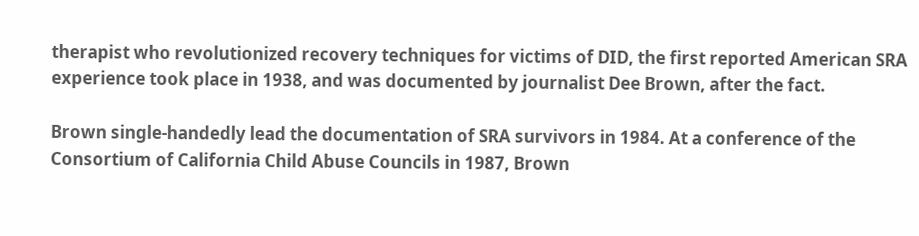therapist who revolutionized recovery techniques for victims of DID, the first reported American SRA experience took place in 1938, and was documented by journalist Dee Brown, after the fact.

Brown single-handedly lead the documentation of SRA survivors in 1984. At a conference of the Consortium of California Child Abuse Councils in 1987, Brown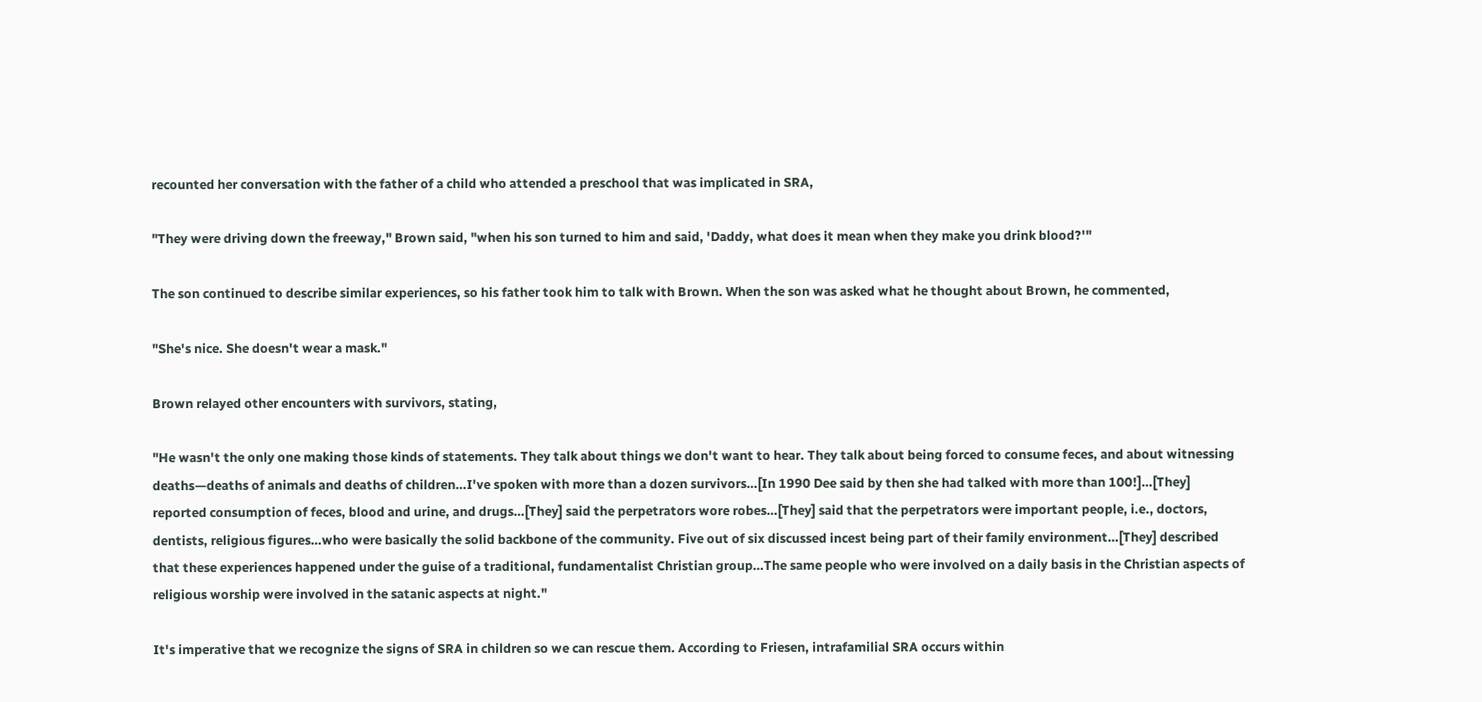recounted her conversation with the father of a child who attended a preschool that was implicated in SRA,

"They were driving down the freeway," Brown said, "when his son turned to him and said, 'Daddy, what does it mean when they make you drink blood?'"

The son continued to describe similar experiences, so his father took him to talk with Brown. When the son was asked what he thought about Brown, he commented,

"She's nice. She doesn't wear a mask."

Brown relayed other encounters with survivors, stating,

"He wasn't the only one making those kinds of statements. They talk about things we don't want to hear. They talk about being forced to consume feces, and about witnessing deaths—deaths of animals and deaths of children…I've spoken with more than a dozen survivors…[In 1990 Dee said by then she had talked with more than 100!]…[They] reported consumption of feces, blood and urine, and drugs…[They] said the perpetrators wore robes…[They] said that the perpetrators were important people, i.e., doctors, dentists, religious figures…who were basically the solid backbone of the community. Five out of six discussed incest being part of their family environment…[They] described that these experiences happened under the guise of a traditional, fundamentalist Christian group…The same people who were involved on a daily basis in the Christian aspects of religious worship were involved in the satanic aspects at night."

It's imperative that we recognize the signs of SRA in children so we can rescue them. According to Friesen, intrafamilial SRA occurs within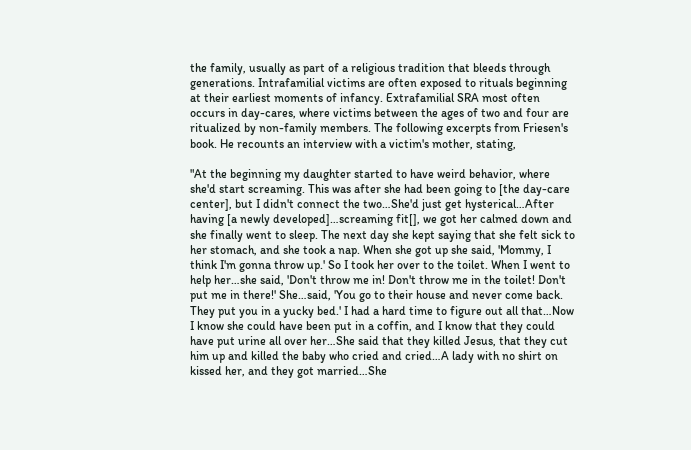the family, usually as part of a religious tradition that bleeds through generations. Intrafamilial victims are often exposed to rituals beginning at their earliest moments of infancy. Extrafamilial SRA most often occurs in day-cares, where victims between the ages of two and four are ritualized by non-family members. The following excerpts from Friesen's book. He recounts an interview with a victim's mother, stating,

"At the beginning my daughter started to have weird behavior, where she'd start screaming. This was after she had been going to [the day-care center], but I didn't connect the two…She'd just get hysterical…After having [a newly developed]…screaming fit[], we got her calmed down and she finally went to sleep. The next day she kept saying that she felt sick to her stomach, and she took a nap. When she got up she said, 'Mommy, I think I'm gonna throw up.' So I took her over to the toilet. When I went to help her…she said, 'Don't throw me in! Don't throw me in the toilet! Don't put me in there!' She…said, 'You go to their house and never come back. They put you in a yucky bed.' I had a hard time to figure out all that…Now I know she could have been put in a coffin, and I know that they could have put urine all over her…She said that they killed Jesus, that they cut him up and killed the baby who cried and cried…A lady with no shirt on kissed her, and they got married…She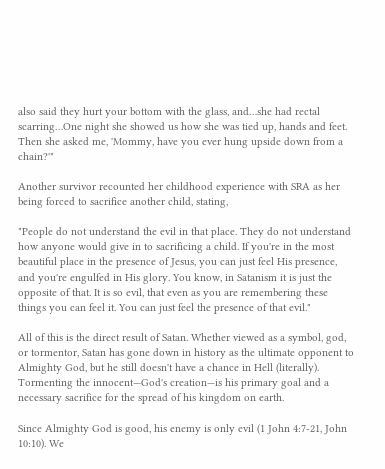also said they hurt your bottom with the glass, and…she had rectal scarring…One night she showed us how she was tied up, hands and feet. Then she asked me, 'Mommy, have you ever hung upside down from a chain?'"

Another survivor recounted her childhood experience with SRA as her being forced to sacrifice another child, stating,

"People do not understand the evil in that place. They do not understand how anyone would give in to sacrificing a child. If you're in the most beautiful place in the presence of Jesus, you can just feel His presence, and you're engulfed in His glory. You know, in Satanism it is just the opposite of that. It is so evil, that even as you are remembering these things you can feel it. You can just feel the presence of that evil."

All of this is the direct result of Satan. Whether viewed as a symbol, god, or tormentor, Satan has gone down in history as the ultimate opponent to Almighty God, but he still doesn't have a chance in Hell (literally). Tormenting the innocent—God's creation—is his primary goal and a necessary sacrifice for the spread of his kingdom on earth.

Since Almighty God is good, his enemy is only evil (1 John 4:7-21, John 10:10). We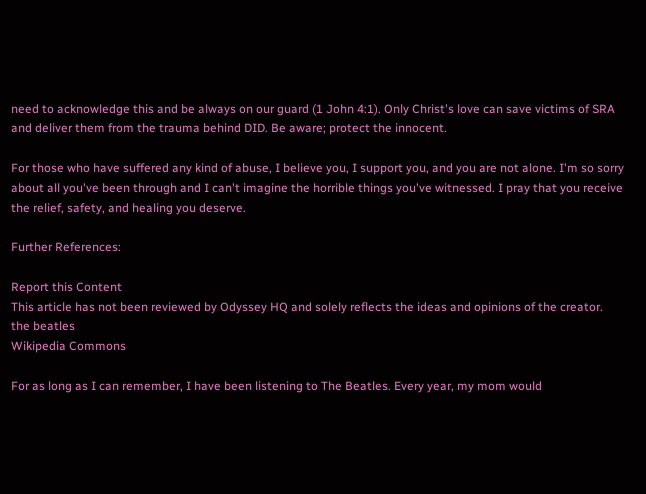need to acknowledge this and be always on our guard (1 John 4:1). Only Christ's love can save victims of SRA and deliver them from the trauma behind DID. Be aware; protect the innocent.

For those who have suffered any kind of abuse, I believe you, I support you, and you are not alone. I'm so sorry about all you've been through and I can't imagine the horrible things you've witnessed. I pray that you receive the relief, safety, and healing you deserve.

Further References:

Report this Content
This article has not been reviewed by Odyssey HQ and solely reflects the ideas and opinions of the creator.
the beatles
Wikipedia Commons

For as long as I can remember, I have been listening to The Beatles. Every year, my mom would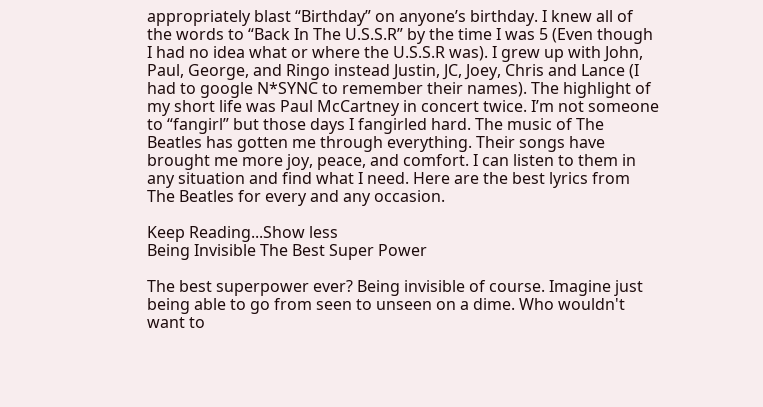appropriately blast “Birthday” on anyone’s birthday. I knew all of the words to “Back In The U.S.S.R” by the time I was 5 (Even though I had no idea what or where the U.S.S.R was). I grew up with John, Paul, George, and Ringo instead Justin, JC, Joey, Chris and Lance (I had to google N*SYNC to remember their names). The highlight of my short life was Paul McCartney in concert twice. I’m not someone to “fangirl” but those days I fangirled hard. The music of The Beatles has gotten me through everything. Their songs have brought me more joy, peace, and comfort. I can listen to them in any situation and find what I need. Here are the best lyrics from The Beatles for every and any occasion.

Keep Reading...Show less
Being Invisible The Best Super Power

The best superpower ever? Being invisible of course. Imagine just being able to go from seen to unseen on a dime. Who wouldn't want to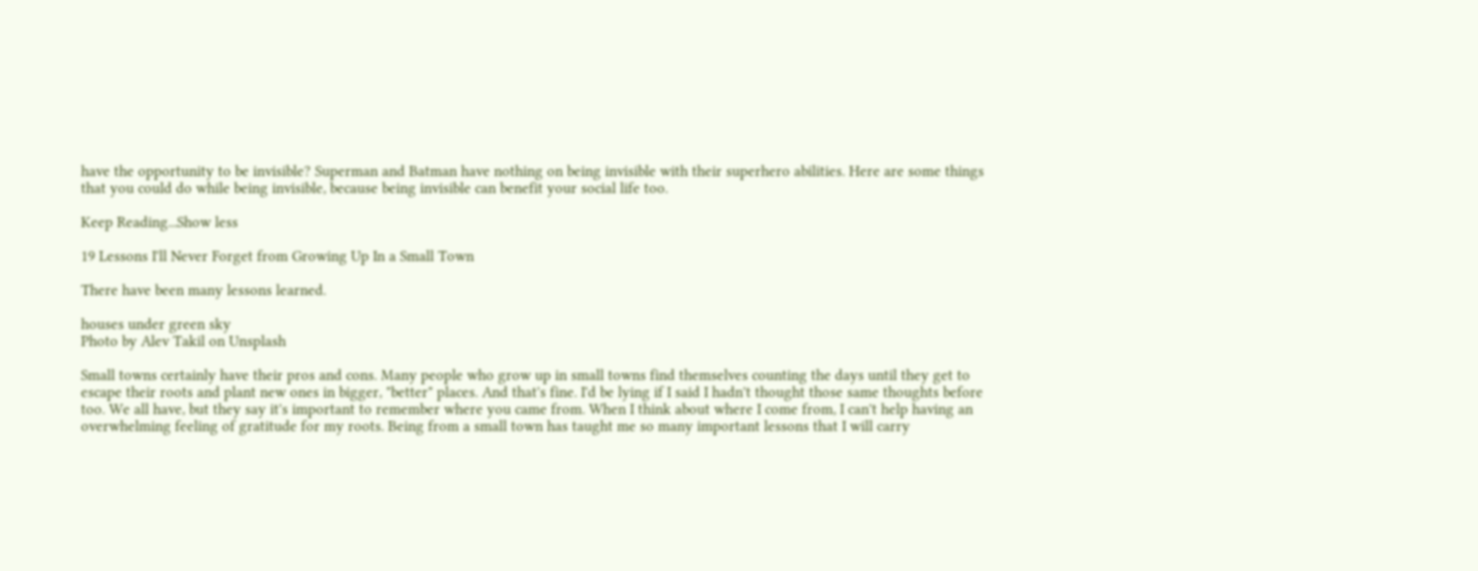have the opportunity to be invisible? Superman and Batman have nothing on being invisible with their superhero abilities. Here are some things that you could do while being invisible, because being invisible can benefit your social life too.

Keep Reading...Show less

19 Lessons I'll Never Forget from Growing Up In a Small Town

There have been many lessons learned.

houses under green sky
Photo by Alev Takil on Unsplash

Small towns certainly have their pros and cons. Many people who grow up in small towns find themselves counting the days until they get to escape their roots and plant new ones in bigger, "better" places. And that's fine. I'd be lying if I said I hadn't thought those same thoughts before too. We all have, but they say it's important to remember where you came from. When I think about where I come from, I can't help having an overwhelming feeling of gratitude for my roots. Being from a small town has taught me so many important lessons that I will carry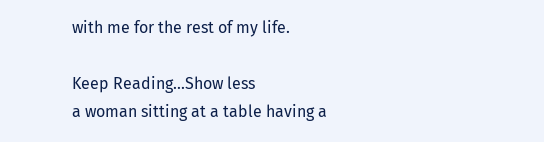with me for the rest of my life.

Keep Reading...Show less
a woman sitting at a table having a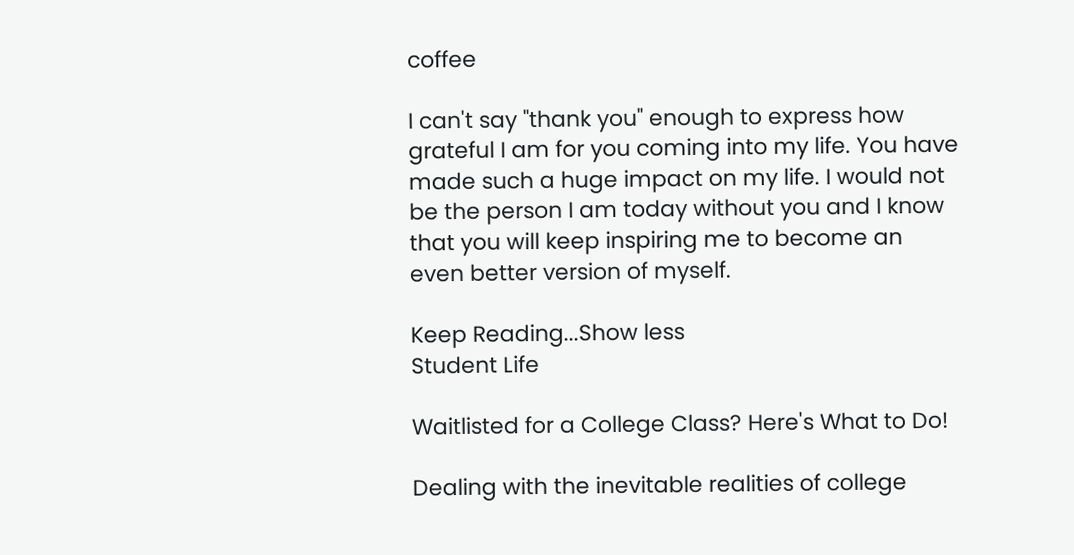coffee

I can't say "thank you" enough to express how grateful I am for you coming into my life. You have made such a huge impact on my life. I would not be the person I am today without you and I know that you will keep inspiring me to become an even better version of myself.

Keep Reading...Show less
Student Life

Waitlisted for a College Class? Here's What to Do!

Dealing with the inevitable realities of college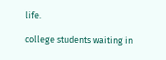life.

college students waiting in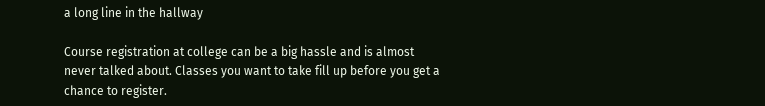a long line in the hallway

Course registration at college can be a big hassle and is almost never talked about. Classes you want to take fill up before you get a chance to register.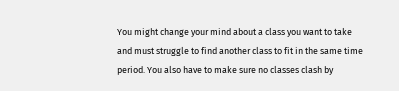You might change your mind about a class you want to take and must struggle to find another class to fit in the same time period. You also have to make sure no classes clash by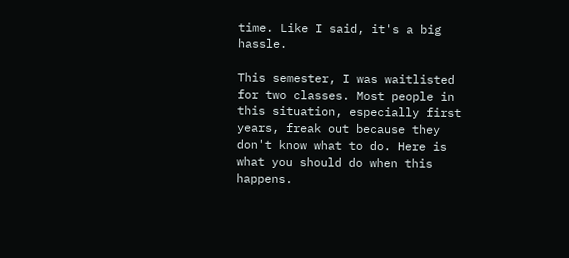time. Like I said, it's a big hassle.

This semester, I was waitlisted for two classes. Most people in this situation, especially first years, freak out because they don't know what to do. Here is what you should do when this happens.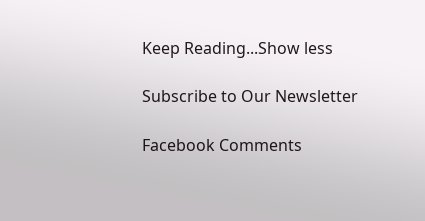Keep Reading...Show less

Subscribe to Our Newsletter

Facebook Comments